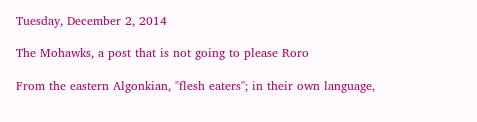Tuesday, December 2, 2014

The Mohawks, a post that is not going to please Roro

From the eastern Algonkian, "flesh eaters"; in their own language,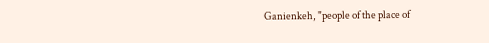Ganienkeh, "people of the place of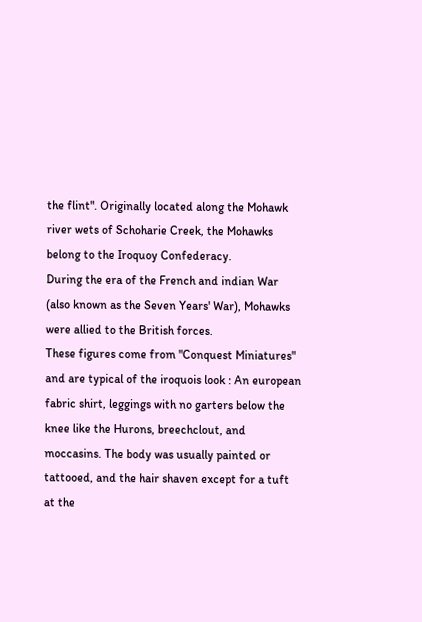the flint". Originally located along the Mohawk river wets of Schoharie Creek, the Mohawks belong to the Iroquoy Confederacy.
During the era of the French and indian War (also known as the Seven Years' War), Mohawks were allied to the British forces.
These figures come from "Conquest Miniatures" and are typical of the iroquois look : An european fabric shirt, leggings with no garters below the knee like the Hurons, breechclout, and moccasins. The body was usually painted or tattooed, and the hair shaven except for a tuft at the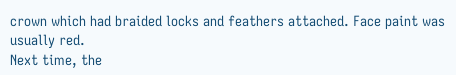crown which had braided locks and feathers attached. Face paint was usually red.
Next time, the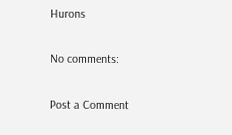Hurons

No comments:

Post a Comment